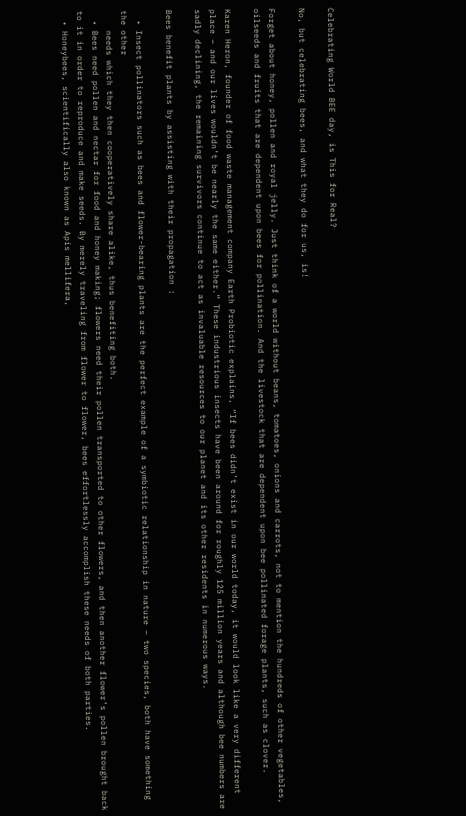Celebrating World BEE day, is This for Real?

No, but celebrating bees, and what they do for us, is!

Forget about honey, pollen and royal jelly. Just think of a world without beans, tomatoes, onions and carrots, not to mention the hundreds of other vegetables, oilseeds and fruits that are dependent upon bees for pollination. And the livestock that are dependent upon bee pollinated forage plants, such as clover.

Karen Heron, founder of food waste management company Earth Probiotic explains, “If bees didn’t exist in our world today, it would look like a very different place – and our lives wouldn’t be nearly the same either.” These industrious insects have been around for roughly 125 million years and although bee numbers are sadly declining, the remaining survivors continue to act as invaluable resources to our planet and its other residents in numerous ways.

Bees benefit plants by assisting with their propagation :

  • Insect pollinators such as bees and flower-bearing plants are the perfect example of a symbiotic relationship in nature – two species, both have something the other
    needs which they then cooperatively share alike, thus benefiting both.
  • Bees need pollen and nectar for food and honey making; flowers need their pollen transported to other flowers, and then another flower’s pollen brought back to it in order to reproduce and make seeds. By merely traveling from flower to flower, bees effortlessly accomplish these needs of both parties.
  • Honeybees, scientifically also known as Apis mellifera,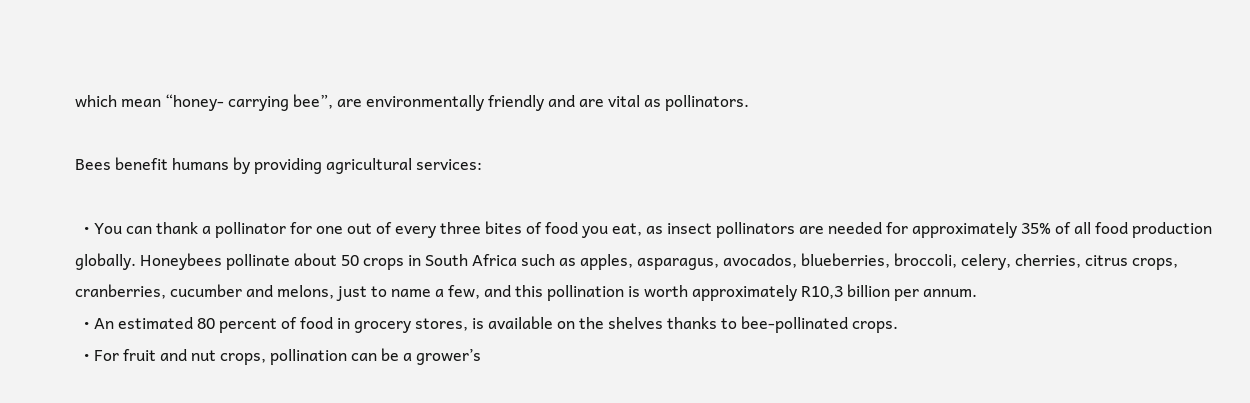which mean “honey- carrying bee”, are environmentally friendly and are vital as pollinators.

Bees benefit humans by providing agricultural services:

  • You can thank a pollinator for one out of every three bites of food you eat, as insect pollinators are needed for approximately 35% of all food production globally. Honeybees pollinate about 50 crops in South Africa such as apples, asparagus, avocados, blueberries, broccoli, celery, cherries, citrus crops, cranberries, cucumber and melons, just to name a few, and this pollination is worth approximately R10,3 billion per annum.
  • An estimated 80 percent of food in grocery stores, is available on the shelves thanks to bee-pollinated crops.
  • For fruit and nut crops, pollination can be a grower’s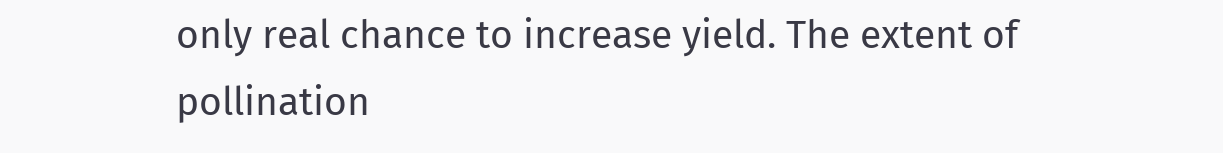only real chance to increase yield. The extent of pollination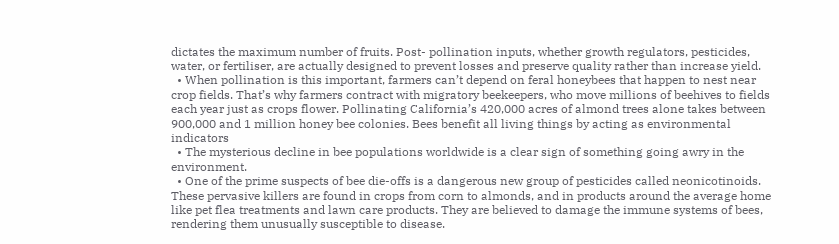dictates the maximum number of fruits. Post- pollination inputs, whether growth regulators, pesticides, water, or fertiliser, are actually designed to prevent losses and preserve quality rather than increase yield.
  • When pollination is this important, farmers can’t depend on feral honeybees that happen to nest near crop fields. That’s why farmers contract with migratory beekeepers, who move millions of beehives to fields each year just as crops flower. Pollinating California’s 420,000 acres of almond trees alone takes between 900,000 and 1 million honey bee colonies. Bees benefit all living things by acting as environmental indicators
  • The mysterious decline in bee populations worldwide is a clear sign of something going awry in the environment.
  • One of the prime suspects of bee die-offs is a dangerous new group of pesticides called neonicotinoids. These pervasive killers are found in crops from corn to almonds, and in products around the average home like pet flea treatments and lawn care products. They are believed to damage the immune systems of bees, rendering them unusually susceptible to disease.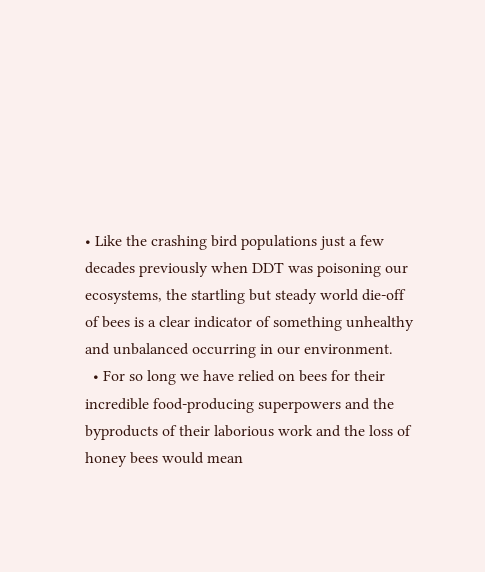• Like the crashing bird populations just a few decades previously when DDT was poisoning our ecosystems, the startling but steady world die-off of bees is a clear indicator of something unhealthy and unbalanced occurring in our environment.
  • For so long we have relied on bees for their incredible food-producing superpowers and the byproducts of their laborious work and the loss of honey bees would mean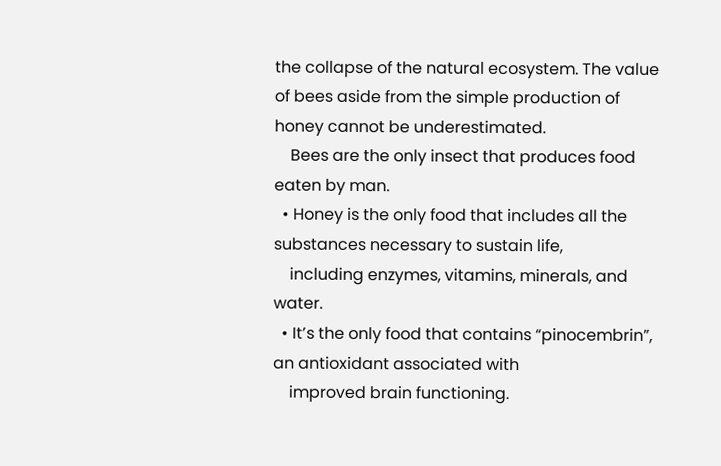the collapse of the natural ecosystem. The value of bees aside from the simple production of honey cannot be underestimated.
    Bees are the only insect that produces food eaten by man.
  • Honey is the only food that includes all the substances necessary to sustain life,
    including enzymes, vitamins, minerals, and water.
  • It’s the only food that contains “pinocembrin”, an antioxidant associated with
    improved brain functioning.